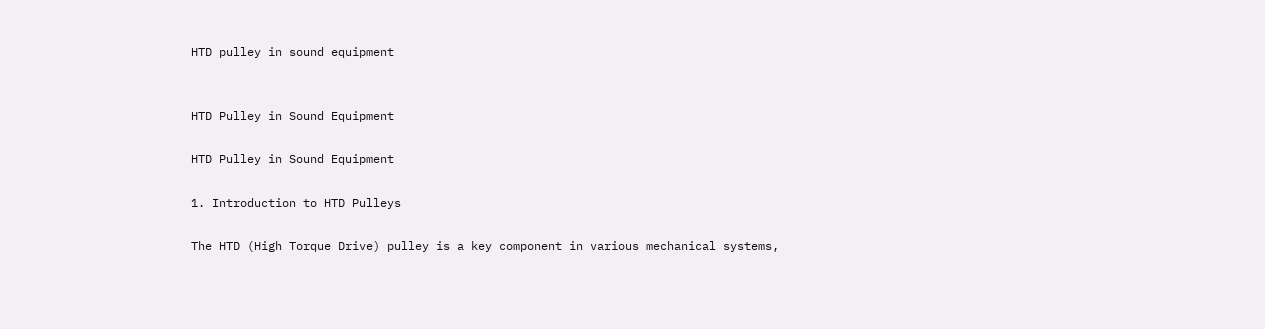HTD pulley in sound equipment


HTD Pulley in Sound Equipment

HTD Pulley in Sound Equipment

1. Introduction to HTD Pulleys

The HTD (High Torque Drive) pulley is a key component in various mechanical systems,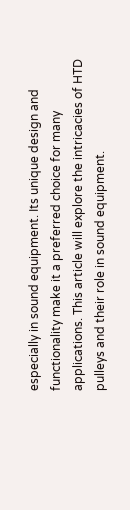especially in sound equipment. Its unique design and functionality make it a preferred choice for many applications. This article will explore the intricacies of HTD pulleys and their role in sound equipment.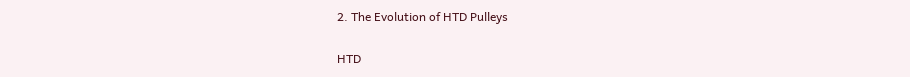2. The Evolution of HTD Pulleys

HTD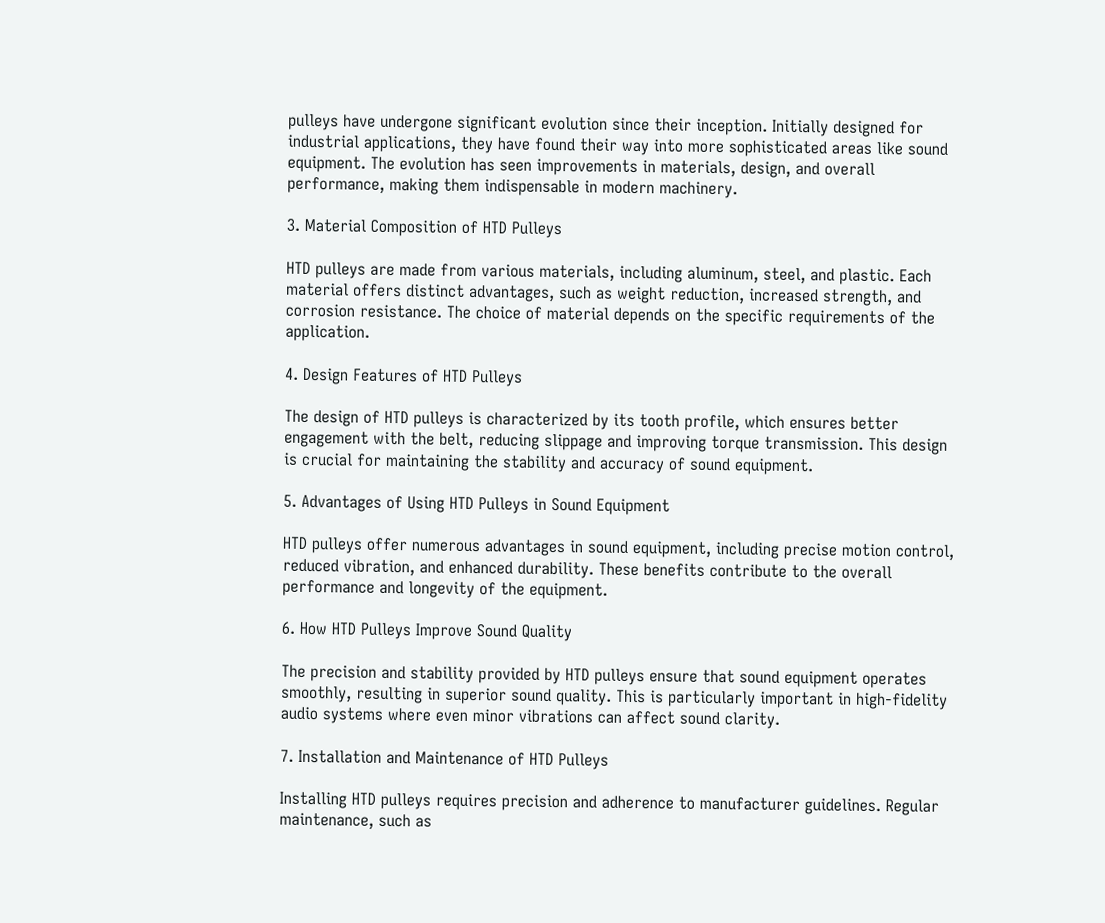pulleys have undergone significant evolution since their inception. Initially designed for industrial applications, they have found their way into more sophisticated areas like sound equipment. The evolution has seen improvements in materials, design, and overall performance, making them indispensable in modern machinery.

3. Material Composition of HTD Pulleys

HTD pulleys are made from various materials, including aluminum, steel, and plastic. Each material offers distinct advantages, such as weight reduction, increased strength, and corrosion resistance. The choice of material depends on the specific requirements of the application.

4. Design Features of HTD Pulleys

The design of HTD pulleys is characterized by its tooth profile, which ensures better engagement with the belt, reducing slippage and improving torque transmission. This design is crucial for maintaining the stability and accuracy of sound equipment.

5. Advantages of Using HTD Pulleys in Sound Equipment

HTD pulleys offer numerous advantages in sound equipment, including precise motion control, reduced vibration, and enhanced durability. These benefits contribute to the overall performance and longevity of the equipment.

6. How HTD Pulleys Improve Sound Quality

The precision and stability provided by HTD pulleys ensure that sound equipment operates smoothly, resulting in superior sound quality. This is particularly important in high-fidelity audio systems where even minor vibrations can affect sound clarity.

7. Installation and Maintenance of HTD Pulleys

Installing HTD pulleys requires precision and adherence to manufacturer guidelines. Regular maintenance, such as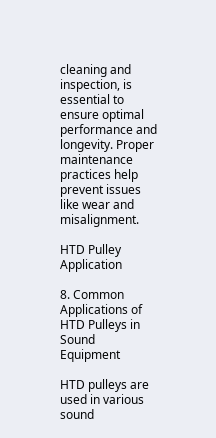cleaning and inspection, is essential to ensure optimal performance and longevity. Proper maintenance practices help prevent issues like wear and misalignment.

HTD Pulley Application

8. Common Applications of HTD Pulleys in Sound Equipment

HTD pulleys are used in various sound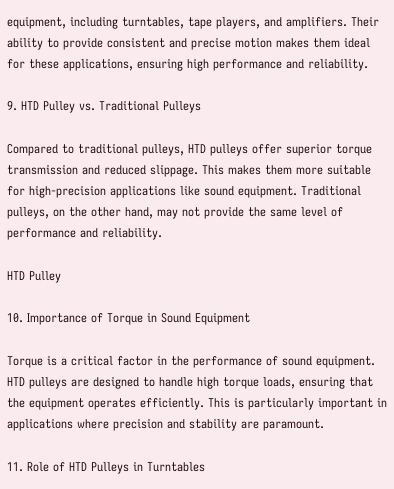equipment, including turntables, tape players, and amplifiers. Their ability to provide consistent and precise motion makes them ideal for these applications, ensuring high performance and reliability.

9. HTD Pulley vs. Traditional Pulleys

Compared to traditional pulleys, HTD pulleys offer superior torque transmission and reduced slippage. This makes them more suitable for high-precision applications like sound equipment. Traditional pulleys, on the other hand, may not provide the same level of performance and reliability.

HTD Pulley

10. Importance of Torque in Sound Equipment

Torque is a critical factor in the performance of sound equipment. HTD pulleys are designed to handle high torque loads, ensuring that the equipment operates efficiently. This is particularly important in applications where precision and stability are paramount.

11. Role of HTD Pulleys in Turntables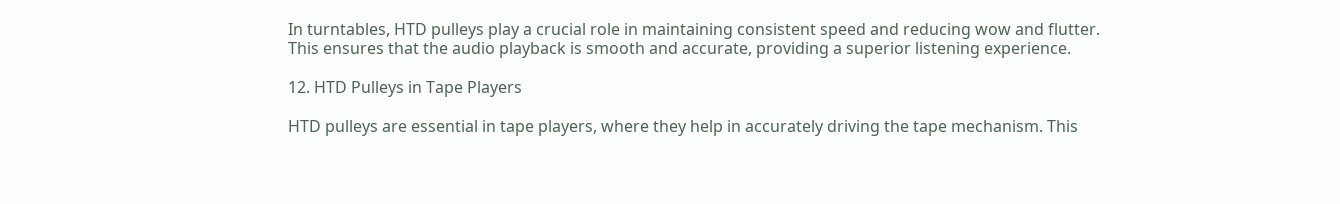In turntables, HTD pulleys play a crucial role in maintaining consistent speed and reducing wow and flutter. This ensures that the audio playback is smooth and accurate, providing a superior listening experience.

12. HTD Pulleys in Tape Players

HTD pulleys are essential in tape players, where they help in accurately driving the tape mechanism. This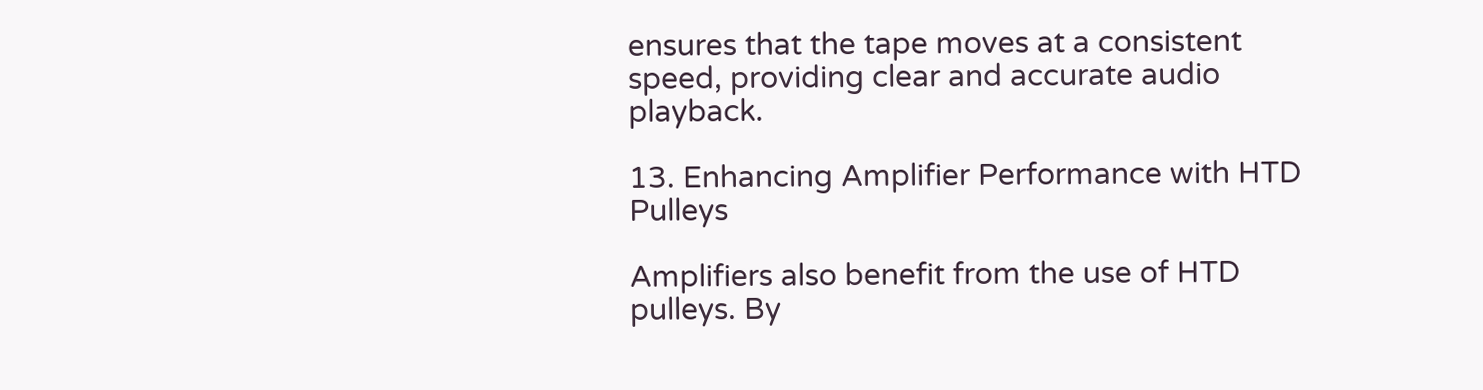ensures that the tape moves at a consistent speed, providing clear and accurate audio playback.

13. Enhancing Amplifier Performance with HTD Pulleys

Amplifiers also benefit from the use of HTD pulleys. By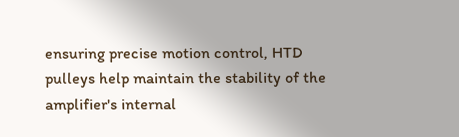ensuring precise motion control, HTD pulleys help maintain the stability of the amplifier's internal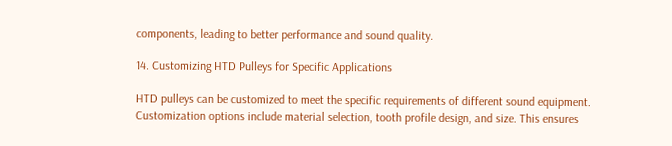components, leading to better performance and sound quality.

14. Customizing HTD Pulleys for Specific Applications

HTD pulleys can be customized to meet the specific requirements of different sound equipment. Customization options include material selection, tooth profile design, and size. This ensures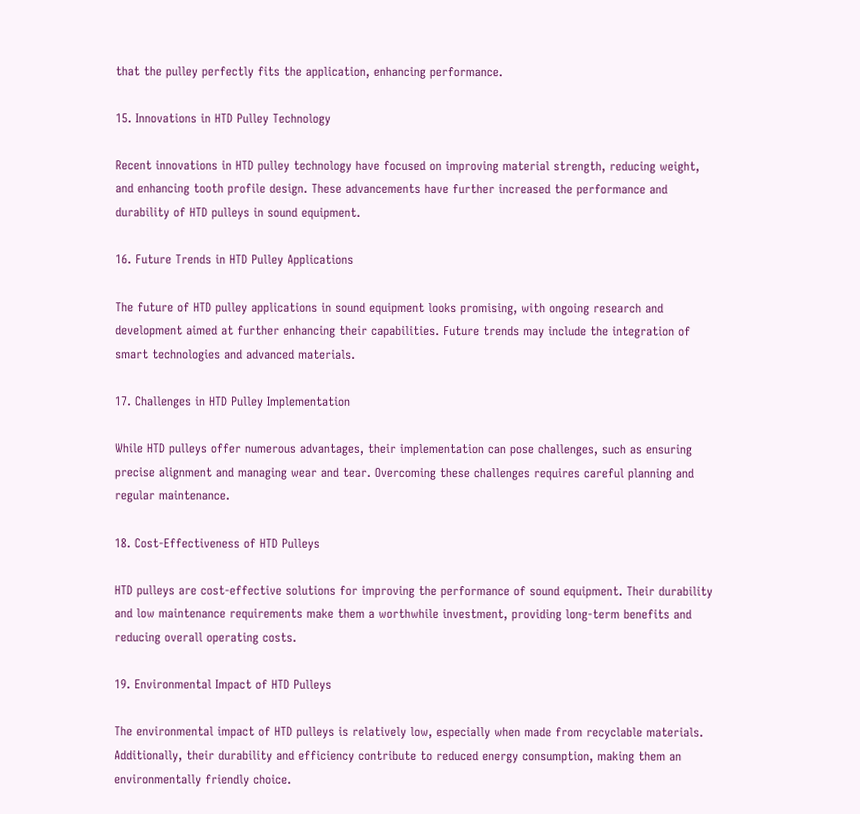that the pulley perfectly fits the application, enhancing performance.

15. Innovations in HTD Pulley Technology

Recent innovations in HTD pulley technology have focused on improving material strength, reducing weight, and enhancing tooth profile design. These advancements have further increased the performance and durability of HTD pulleys in sound equipment.

16. Future Trends in HTD Pulley Applications

The future of HTD pulley applications in sound equipment looks promising, with ongoing research and development aimed at further enhancing their capabilities. Future trends may include the integration of smart technologies and advanced materials.

17. Challenges in HTD Pulley Implementation

While HTD pulleys offer numerous advantages, their implementation can pose challenges, such as ensuring precise alignment and managing wear and tear. Overcoming these challenges requires careful planning and regular maintenance.

18. Cost-Effectiveness of HTD Pulleys

HTD pulleys are cost-effective solutions for improving the performance of sound equipment. Their durability and low maintenance requirements make them a worthwhile investment, providing long-term benefits and reducing overall operating costs.

19. Environmental Impact of HTD Pulleys

The environmental impact of HTD pulleys is relatively low, especially when made from recyclable materials. Additionally, their durability and efficiency contribute to reduced energy consumption, making them an environmentally friendly choice.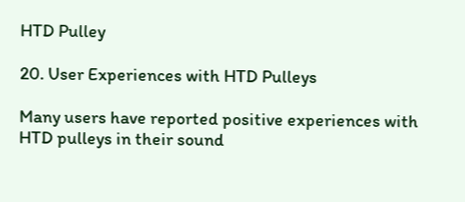HTD Pulley

20. User Experiences with HTD Pulleys

Many users have reported positive experiences with HTD pulleys in their sound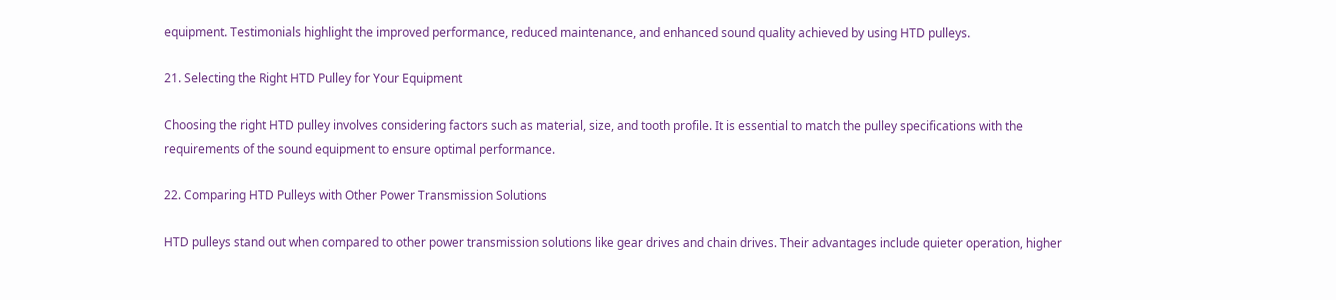equipment. Testimonials highlight the improved performance, reduced maintenance, and enhanced sound quality achieved by using HTD pulleys.

21. Selecting the Right HTD Pulley for Your Equipment

Choosing the right HTD pulley involves considering factors such as material, size, and tooth profile. It is essential to match the pulley specifications with the requirements of the sound equipment to ensure optimal performance.

22. Comparing HTD Pulleys with Other Power Transmission Solutions

HTD pulleys stand out when compared to other power transmission solutions like gear drives and chain drives. Their advantages include quieter operation, higher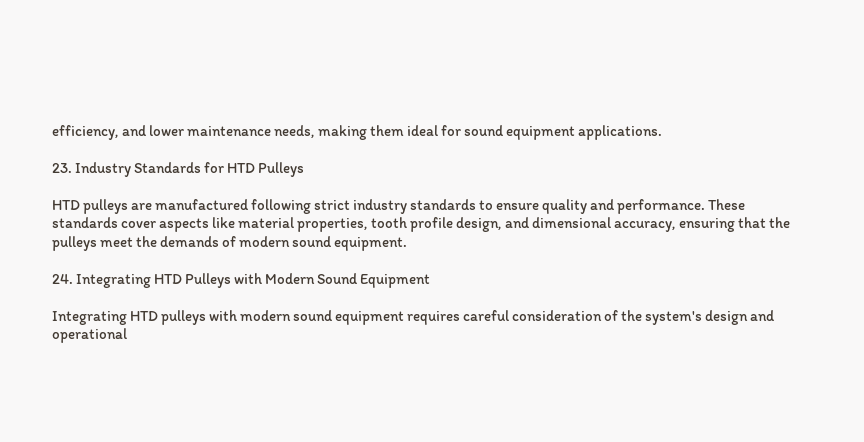efficiency, and lower maintenance needs, making them ideal for sound equipment applications.

23. Industry Standards for HTD Pulleys

HTD pulleys are manufactured following strict industry standards to ensure quality and performance. These standards cover aspects like material properties, tooth profile design, and dimensional accuracy, ensuring that the pulleys meet the demands of modern sound equipment.

24. Integrating HTD Pulleys with Modern Sound Equipment

Integrating HTD pulleys with modern sound equipment requires careful consideration of the system's design and operational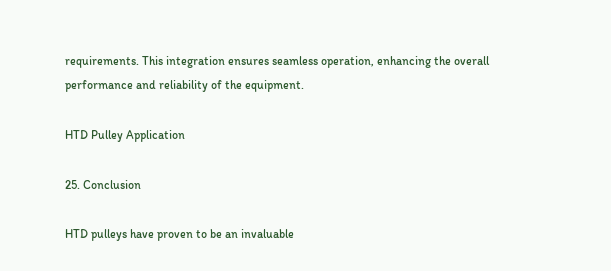requirements. This integration ensures seamless operation, enhancing the overall performance and reliability of the equipment.

HTD Pulley Application

25. Conclusion

HTD pulleys have proven to be an invaluable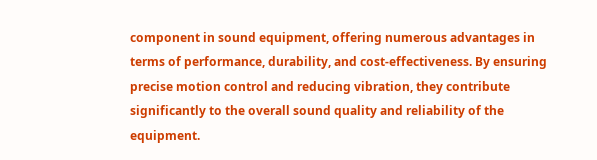component in sound equipment, offering numerous advantages in terms of performance, durability, and cost-effectiveness. By ensuring precise motion control and reducing vibration, they contribute significantly to the overall sound quality and reliability of the equipment.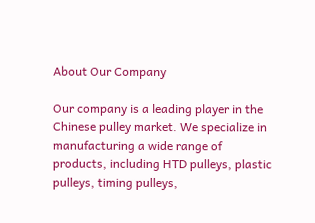About Our Company

Our company is a leading player in the Chinese pulley market. We specialize in manufacturing a wide range of products, including HTD pulleys, plastic pulleys, timing pulleys,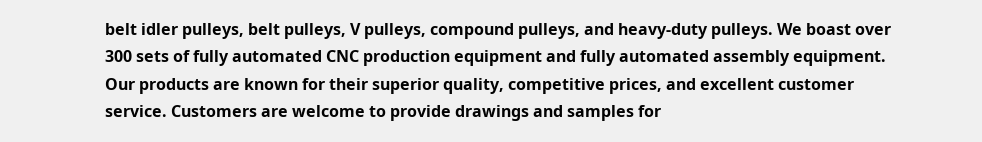belt idler pulleys, belt pulleys, V pulleys, compound pulleys, and heavy-duty pulleys. We boast over 300 sets of fully automated CNC production equipment and fully automated assembly equipment. Our products are known for their superior quality, competitive prices, and excellent customer service. Customers are welcome to provide drawings and samples for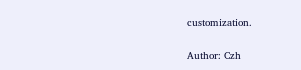customization.


Author: Czh